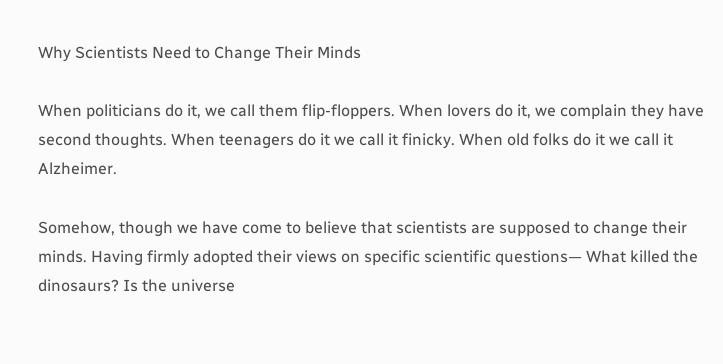Why Scientists Need to Change Their Minds

When politicians do it, we call them flip-floppers. When lovers do it, we complain they have second thoughts. When teenagers do it we call it finicky. When old folks do it we call it Alzheimer.

Somehow, though we have come to believe that scientists are supposed to change their minds. Having firmly adopted their views on specific scientific questions— What killed the dinosaurs? Is the universe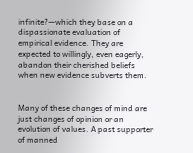infinite?—which they base on a dispassionate evaluation of empirical evidence. They are expected to willingly, even eagerly, abandon their cherished beliefs when new evidence subverts them.


Many of these changes of mind are just changes of opinion or an evolution of values. A past supporter of manned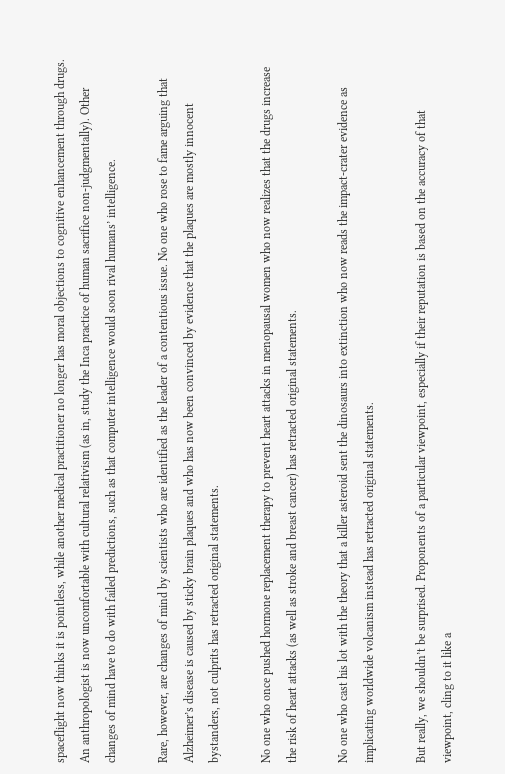spaceflight now thinks it is pointless, while another medical practitioner no longer has moral objections to cognitive enhancement through drugs. An anthropologist is now uncomfortable with cultural relativism (as in, study the Inca practice of human sacrifice non-judgmentally). Other changes of mind have to do with failed predictions, such as that computer intelligence would soon rival humans’ intelligence.

Rare, however, are changes of mind by scientists who are identified as the leader of a contentious issue. No one who rose to fame arguing that Alzheimer’s disease is caused by sticky brain plaques and who has now been convinced by evidence that the plaques are mostly innocent bystanders, not culprits has retracted original statements.

No one who once pushed hormone replacement therapy to prevent heart attacks in menopausal women who now realizes that the drugs increase the risk of heart attacks (as well as stroke and breast cancer) has retracted original statements.

No one who cast his lot with the theory that a killer asteroid sent the dinosaurs into extinction who now reads the impact-crater evidence as implicating worldwide volcanism instead has retracted original statements.

But really, we shouldn’t be surprised. Proponents of a particular viewpoint, especially if their reputation is based on the accuracy of that viewpoint, cling to it like a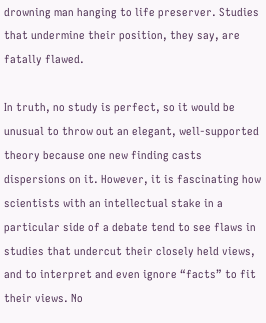drowning man hanging to life preserver. Studies that undermine their position, they say, are fatally flawed.

In truth, no study is perfect, so it would be unusual to throw out an elegant, well-supported theory because one new finding casts dispersions on it. However, it is fascinating how scientists with an intellectual stake in a particular side of a debate tend to see flaws in studies that undercut their closely held views, and to interpret and even ignore “facts” to fit their views. No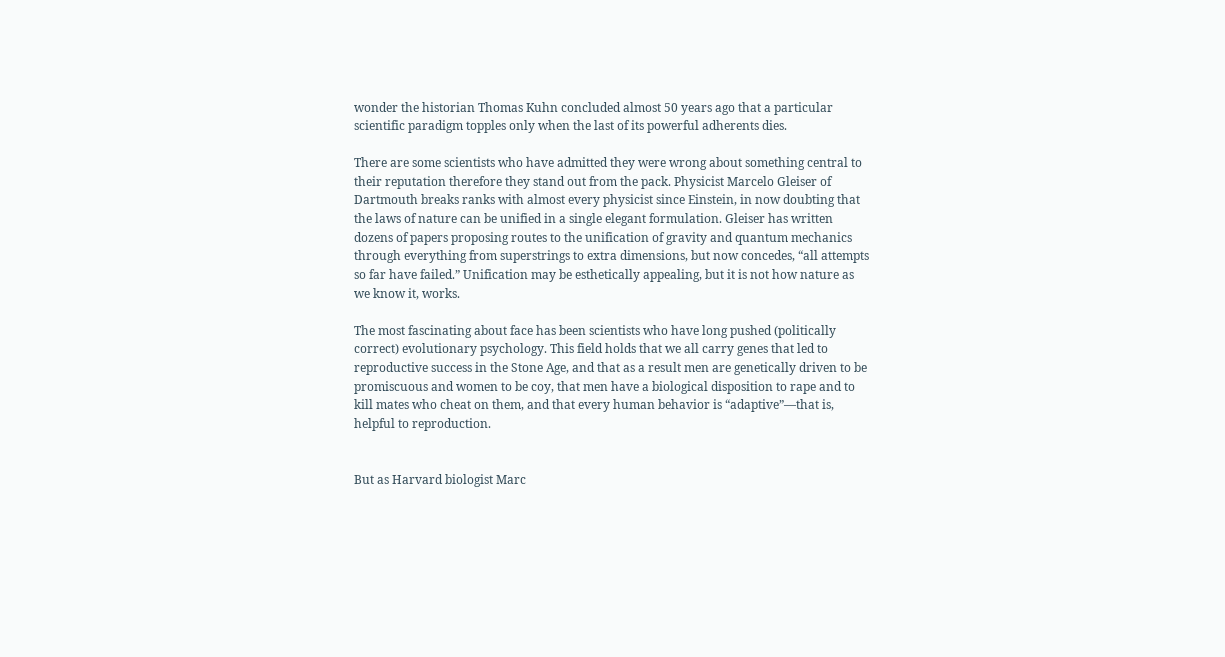wonder the historian Thomas Kuhn concluded almost 50 years ago that a particular scientific paradigm topples only when the last of its powerful adherents dies.

There are some scientists who have admitted they were wrong about something central to their reputation therefore they stand out from the pack. Physicist Marcelo Gleiser of Dartmouth breaks ranks with almost every physicist since Einstein, in now doubting that the laws of nature can be unified in a single elegant formulation. Gleiser has written dozens of papers proposing routes to the unification of gravity and quantum mechanics through everything from superstrings to extra dimensions, but now concedes, “all attempts so far have failed.” Unification may be esthetically appealing, but it is not how nature as we know it, works.

The most fascinating about face has been scientists who have long pushed (politically correct) evolutionary psychology. This field holds that we all carry genes that led to reproductive success in the Stone Age, and that as a result men are genetically driven to be promiscuous and women to be coy, that men have a biological disposition to rape and to kill mates who cheat on them, and that every human behavior is “adaptive”—that is, helpful to reproduction.


But as Harvard biologist Marc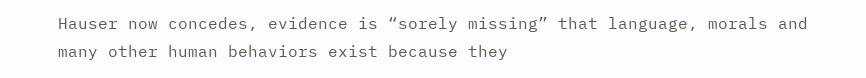Hauser now concedes, evidence is “sorely missing” that language, morals and many other human behaviors exist because they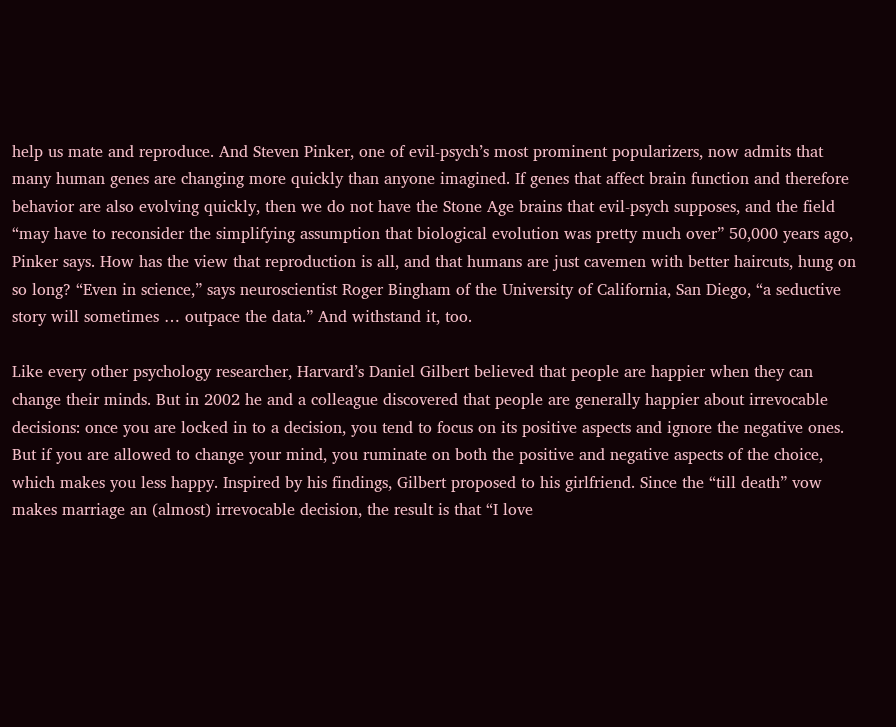help us mate and reproduce. And Steven Pinker, one of evil-psych’s most prominent popularizers, now admits that many human genes are changing more quickly than anyone imagined. If genes that affect brain function and therefore behavior are also evolving quickly, then we do not have the Stone Age brains that evil-psych supposes, and the field “may have to reconsider the simplifying assumption that biological evolution was pretty much over” 50,000 years ago, Pinker says. How has the view that reproduction is all, and that humans are just cavemen with better haircuts, hung on so long? “Even in science,” says neuroscientist Roger Bingham of the University of California, San Diego, “a seductive story will sometimes … outpace the data.” And withstand it, too.

Like every other psychology researcher, Harvard’s Daniel Gilbert believed that people are happier when they can change their minds. But in 2002 he and a colleague discovered that people are generally happier about irrevocable decisions: once you are locked in to a decision, you tend to focus on its positive aspects and ignore the negative ones. But if you are allowed to change your mind, you ruminate on both the positive and negative aspects of the choice, which makes you less happy. Inspired by his findings, Gilbert proposed to his girlfriend. Since the “till death” vow makes marriage an (almost) irrevocable decision, the result is that “I love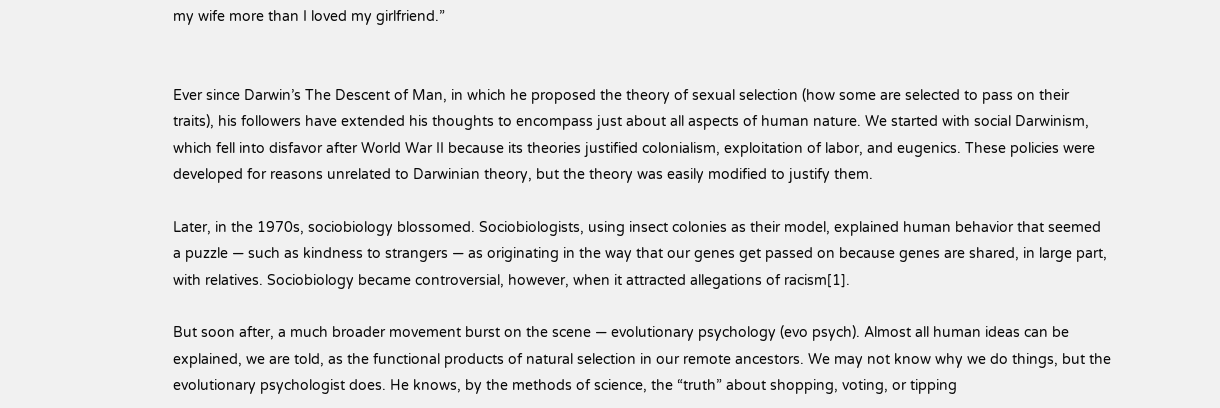my wife more than I loved my girlfriend.”


Ever since Darwin’s The Descent of Man, in which he proposed the theory of sexual selection (how some are selected to pass on their traits), his followers have extended his thoughts to encompass just about all aspects of human nature. We started with social Darwinism, which fell into disfavor after World War II because its theories justified colonialism, exploitation of labor, and eugenics. These policies were developed for reasons unrelated to Darwinian theory, but the theory was easily modified to justify them.

Later, in the 1970s, sociobiology blossomed. Sociobiologists, using insect colonies as their model, explained human behavior that seemed a puzzle — such as kindness to strangers — as originating in the way that our genes get passed on because genes are shared, in large part, with relatives. Sociobiology became controversial, however, when it attracted allegations of racism[1].

But soon after, a much broader movement burst on the scene — evolutionary psychology (evo psych). Almost all human ideas can be explained, we are told, as the functional products of natural selection in our remote ancestors. We may not know why we do things, but the evolutionary psychologist does. He knows, by the methods of science, the “truth” about shopping, voting, or tipping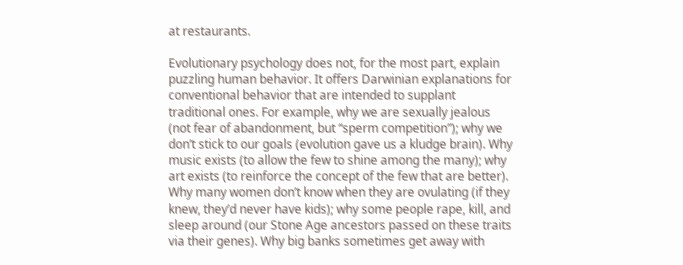at restaurants.

Evolutionary psychology does not, for the most part, explain puzzling human behavior. It offers Darwinian explanations for conventional behavior that are intended to supplant traditional ones. For example, why we are sexually jealous (not fear of abandonment, but “sperm competition”); why we don’t stick to our goals (evolution gave us a kludge brain). Why music exists (to allow the few to shine among the many); why art exists (to reinforce the concept of the few that are better). Why many women don’t know when they are ovulating (if they knew, they’d never have kids); why some people rape, kill, and sleep around (our Stone Age ancestors passed on these traits via their genes). Why big banks sometimes get away with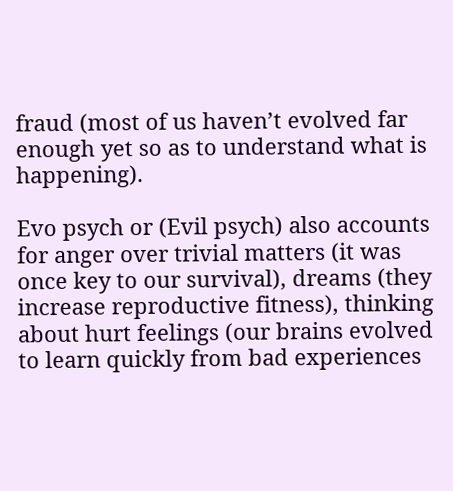fraud (most of us haven’t evolved far enough yet so as to understand what is happening).

Evo psych or (Evil psych) also accounts for anger over trivial matters (it was once key to our survival), dreams (they increase reproductive fitness), thinking about hurt feelings (our brains evolved to learn quickly from bad experiences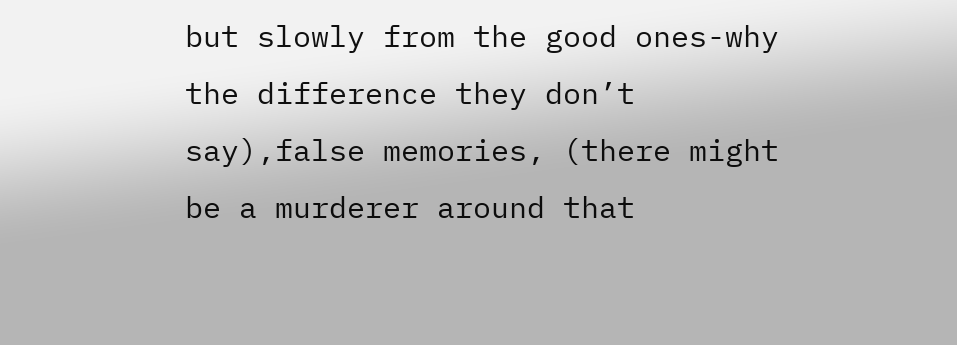but slowly from the good ones-why the difference they don’t say),false memories, (there might be a murderer around that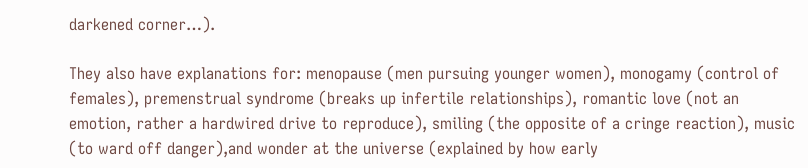darkened corner…).

They also have explanations for: menopause (men pursuing younger women), monogamy (control of females), premenstrual syndrome (breaks up infertile relationships), romantic love (not an emotion, rather a hardwired drive to reproduce), smiling (the opposite of a cringe reaction), music (to ward off danger),and wonder at the universe (explained by how early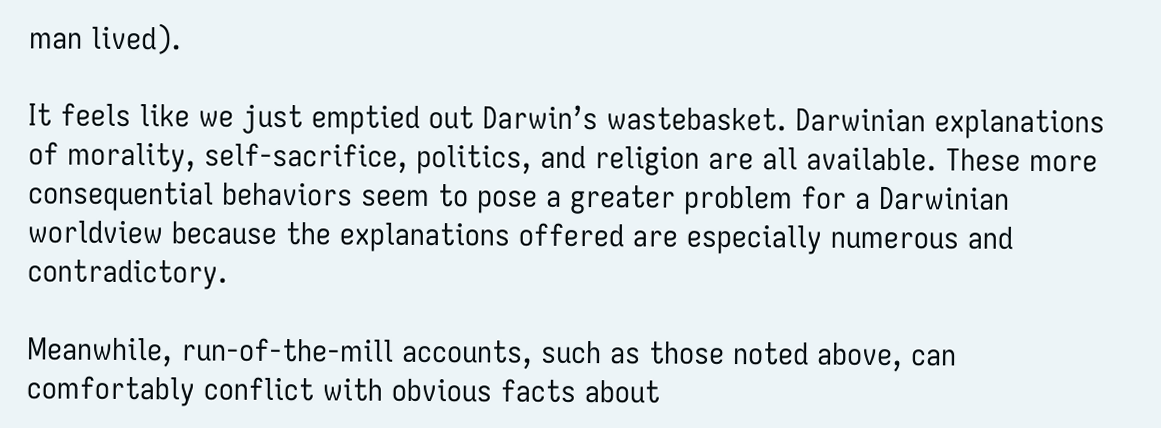man lived).

It feels like we just emptied out Darwin’s wastebasket. Darwinian explanations of morality, self-sacrifice, politics, and religion are all available. These more consequential behaviors seem to pose a greater problem for a Darwinian worldview because the explanations offered are especially numerous and contradictory.

Meanwhile, run-of-the-mill accounts, such as those noted above, can comfortably conflict with obvious facts about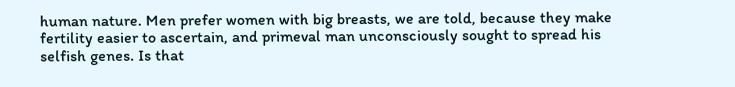human nature. Men prefer women with big breasts, we are told, because they make fertility easier to ascertain, and primeval man unconsciously sought to spread his selfish genes. Is that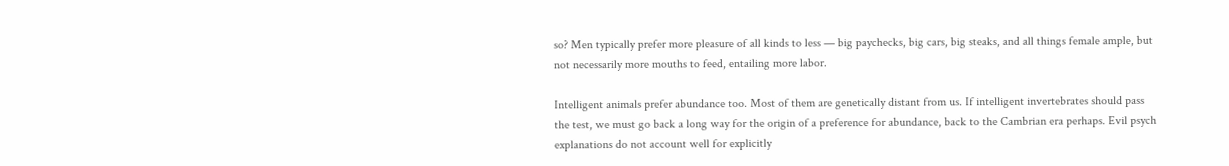so? Men typically prefer more pleasure of all kinds to less — big paychecks, big cars, big steaks, and all things female ample, but not necessarily more mouths to feed, entailing more labor.

Intelligent animals prefer abundance too. Most of them are genetically distant from us. If intelligent invertebrates should pass the test, we must go back a long way for the origin of a preference for abundance, back to the Cambrian era perhaps. Evil psych explanations do not account well for explicitly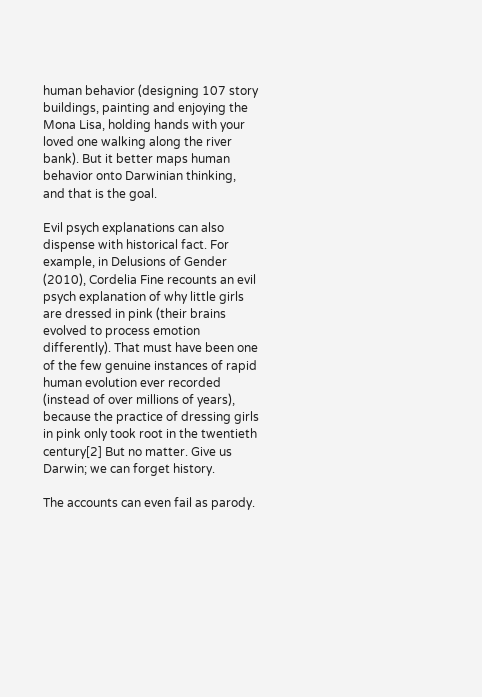human behavior (designing 107 story buildings, painting and enjoying the Mona Lisa, holding hands with your loved one walking along the river bank). But it better maps human behavior onto Darwinian thinking, and that is the goal.

Evil psych explanations can also dispense with historical fact. For example, in Delusions of Gender (2010), Cordelia Fine recounts an evil psych explanation of why little girls are dressed in pink (their brains evolved to process emotion differently). That must have been one of the few genuine instances of rapid human evolution ever recorded (instead of over millions of years), because the practice of dressing girls in pink only took root in the twentieth century[2] But no matter. Give us Darwin; we can forget history.

The accounts can even fail as parody.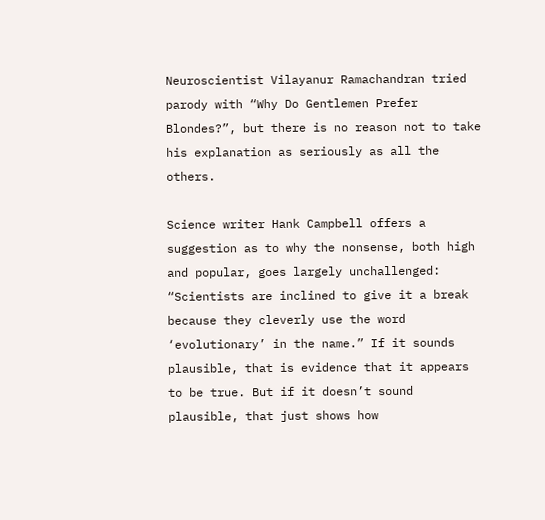Neuroscientist Vilayanur Ramachandran tried parody with “Why Do Gentlemen Prefer Blondes?”, but there is no reason not to take his explanation as seriously as all the others.

Science writer Hank Campbell offers a suggestion as to why the nonsense, both high and popular, goes largely unchallenged: “Scientists are inclined to give it a break because they cleverly use the word ‘evolutionary’ in the name.” If it sounds plausible, that is evidence that it appears to be true. But if it doesn’t sound plausible, that just shows how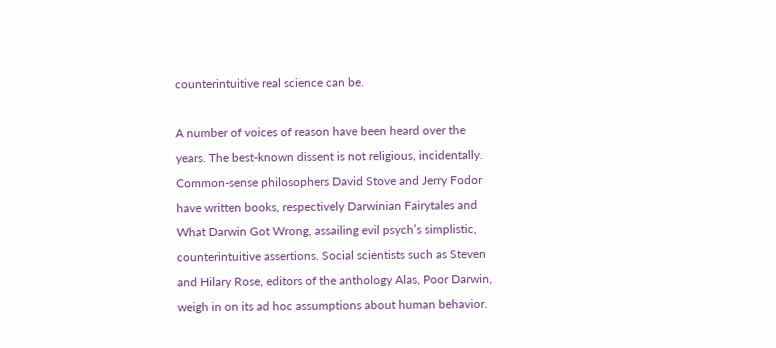counterintuitive real science can be.

A number of voices of reason have been heard over the years. The best-known dissent is not religious, incidentally. Common-sense philosophers David Stove and Jerry Fodor have written books, respectively Darwinian Fairytales and What Darwin Got Wrong, assailing evil psych’s simplistic, counterintuitive assertions. Social scientists such as Steven and Hilary Rose, editors of the anthology Alas, Poor Darwin, weigh in on its ad hoc assumptions about human behavior.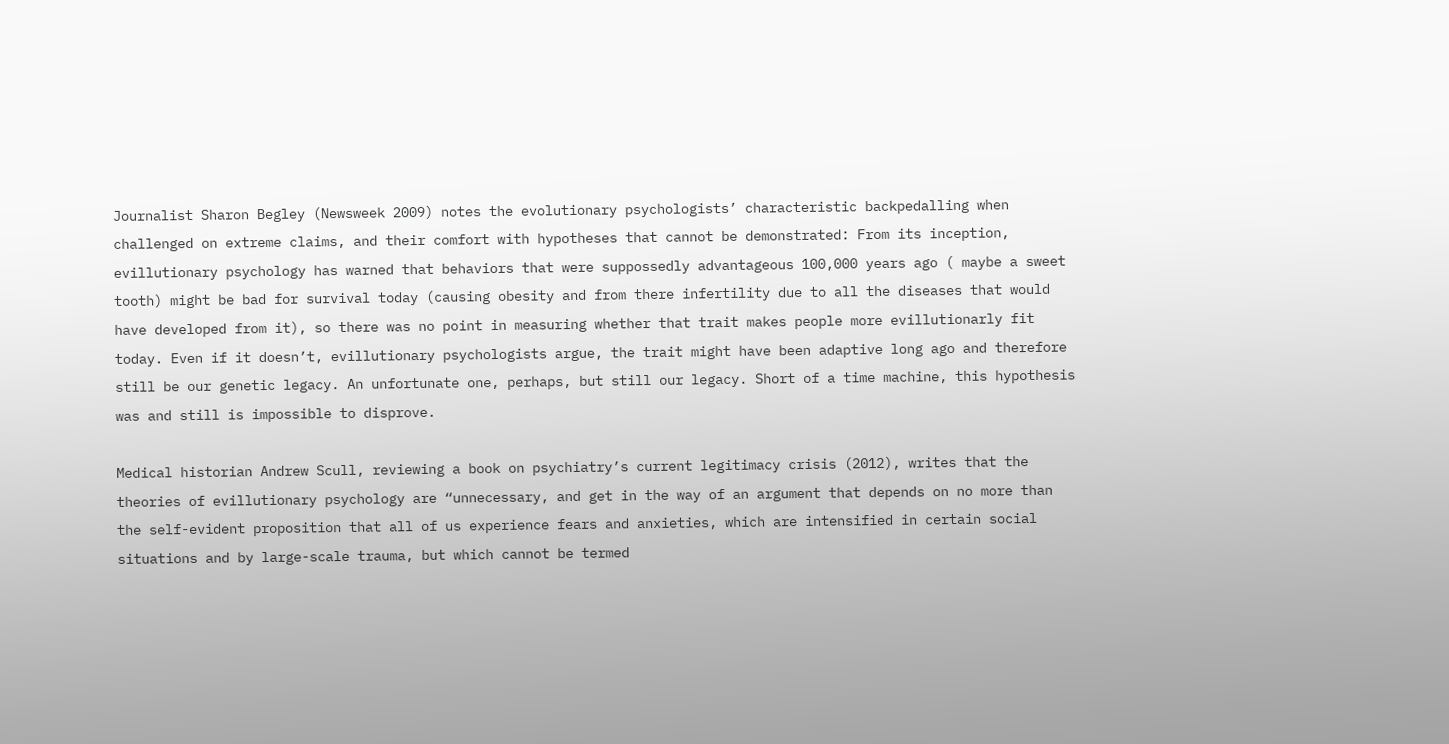Journalist Sharon Begley (Newsweek 2009) notes the evolutionary psychologists’ characteristic backpedalling when challenged on extreme claims, and their comfort with hypotheses that cannot be demonstrated: From its inception, evillutionary psychology has warned that behaviors that were suppossedly advantageous 100,000 years ago ( maybe a sweet tooth) might be bad for survival today (causing obesity and from there infertility due to all the diseases that would have developed from it), so there was no point in measuring whether that trait makes people more evillutionarly fit today. Even if it doesn’t, evillutionary psychologists argue, the trait might have been adaptive long ago and therefore still be our genetic legacy. An unfortunate one, perhaps, but still our legacy. Short of a time machine, this hypothesis was and still is impossible to disprove.

Medical historian Andrew Scull, reviewing a book on psychiatry’s current legitimacy crisis (2012), writes that the theories of evillutionary psychology are “unnecessary, and get in the way of an argument that depends on no more than the self-evident proposition that all of us experience fears and anxieties, which are intensified in certain social situations and by large-scale trauma, but which cannot be termed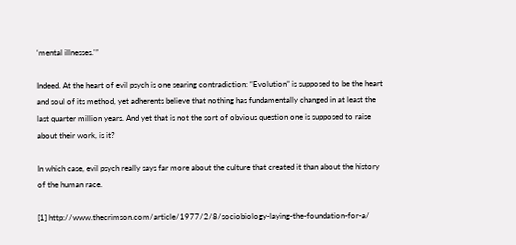‘mental illnesses.'”

Indeed. At the heart of evil psych is one searing contradiction: “Evolution” is supposed to be the heart and soul of its method, yet adherents believe that nothing has fundamentally changed in at least the last quarter million years. And yet that is not the sort of obvious question one is supposed to raise about their work, is it?

In which case, evil psych really says far more about the culture that created it than about the history of the human race.

[1] http://www.thecrimson.com/article/1977/2/8/sociobiology-laying-the-foundation-for-a/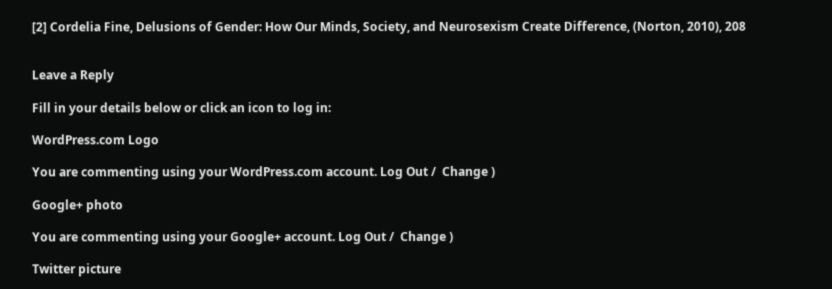[2] Cordelia Fine, Delusions of Gender: How Our Minds, Society, and Neurosexism Create Difference, (Norton, 2010), 208


Leave a Reply

Fill in your details below or click an icon to log in:

WordPress.com Logo

You are commenting using your WordPress.com account. Log Out /  Change )

Google+ photo

You are commenting using your Google+ account. Log Out /  Change )

Twitter picture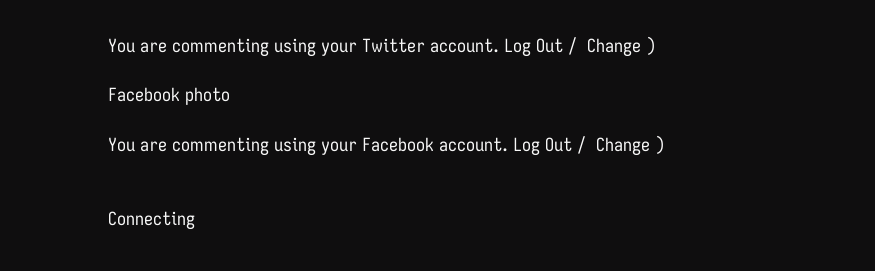You are commenting using your Twitter account. Log Out /  Change )

Facebook photo

You are commenting using your Facebook account. Log Out /  Change )


Connecting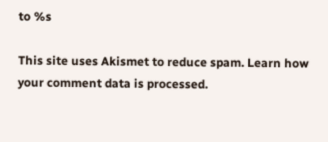to %s

This site uses Akismet to reduce spam. Learn how your comment data is processed.